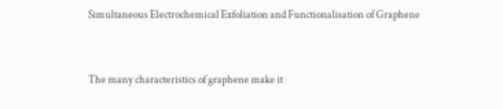Simultaneous Electrochemical Exfoliation and Functionalisation of Graphene


The many characteristics of graphene make it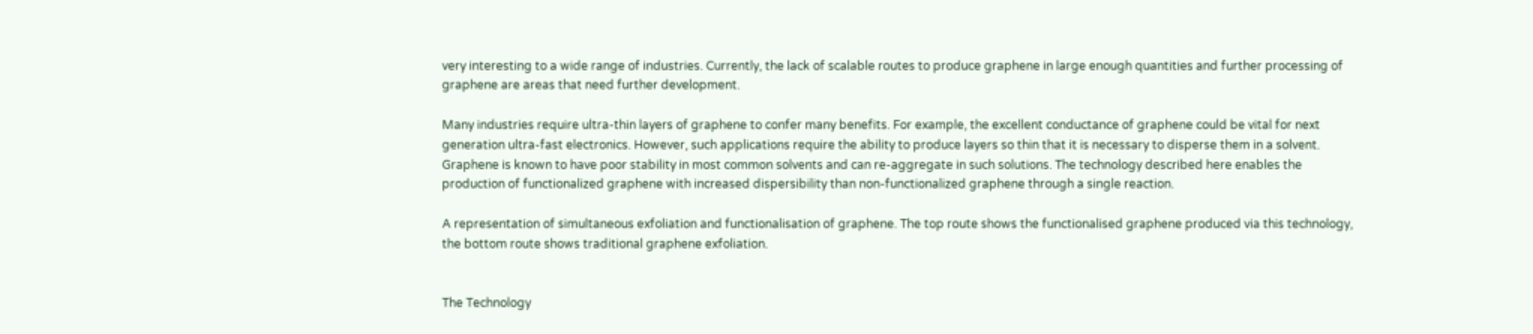very interesting to a wide range of industries. Currently, the lack of scalable routes to produce graphene in large enough quantities and further processing of graphene are areas that need further development.

Many industries require ultra-thin layers of graphene to confer many benefits. For example, the excellent conductance of graphene could be vital for next generation ultra-fast electronics. However, such applications require the ability to produce layers so thin that it is necessary to disperse them in a solvent. Graphene is known to have poor stability in most common solvents and can re-aggregate in such solutions. The technology described here enables the production of functionalized graphene with increased dispersibility than non-functionalized graphene through a single reaction.

A representation of simultaneous exfoliation and functionalisation of graphene. The top route shows the functionalised graphene produced via this technology, the bottom route shows traditional graphene exfoliation.


The Technology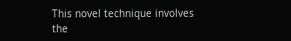This novel technique involves the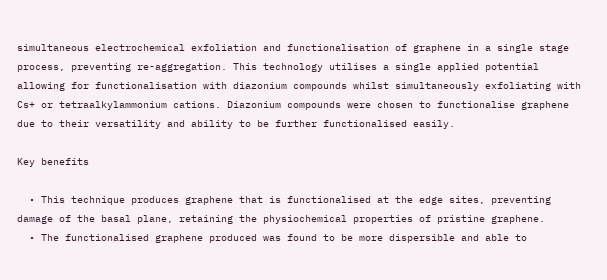simultaneous electrochemical exfoliation and functionalisation of graphene in a single stage process, preventing re-aggregation. This technology utilises a single applied potential allowing for functionalisation with diazonium compounds whilst simultaneously exfoliating with Cs+ or tetraalkylammonium cations. Diazonium compounds were chosen to functionalise graphene due to their versatility and ability to be further functionalised easily.

Key benefits

  • This technique produces graphene that is functionalised at the edge sites, preventing damage of the basal plane, retaining the physiochemical properties of pristine graphene.
  • The functionalised graphene produced was found to be more dispersible and able to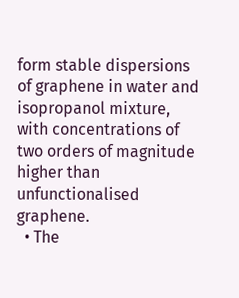form stable dispersions of graphene in water and isopropanol mixture, with concentrations of two orders of magnitude higher than unfunctionalised graphene.
  • The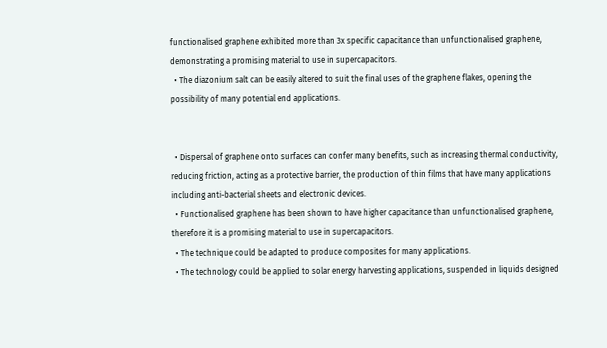functionalised graphene exhibited more than 3x specific capacitance than unfunctionalised graphene, demonstrating a promising material to use in supercapacitors.
  • The diazonium salt can be easily altered to suit the final uses of the graphene flakes, opening the possibility of many potential end applications.


  • Dispersal of graphene onto surfaces can confer many benefits, such as increasing thermal conductivity, reducing friction, acting as a protective barrier, the production of thin films that have many applications including anti-bacterial sheets and electronic devices.
  • Functionalised graphene has been shown to have higher capacitance than unfunctionalised graphene, therefore it is a promising material to use in supercapacitors.
  • The technique could be adapted to produce composites for many applications.
  • The technology could be applied to solar energy harvesting applications, suspended in liquids designed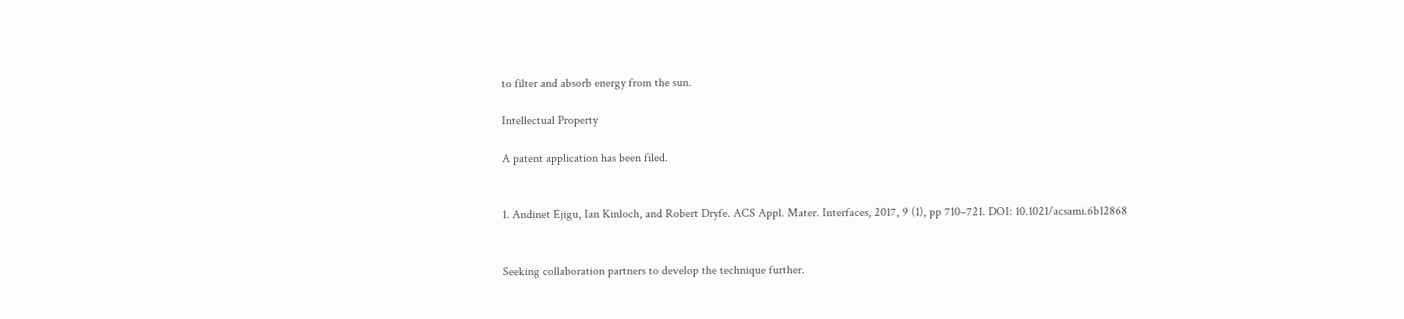to filter and absorb energy from the sun.

Intellectual Property

A patent application has been filed.


1. Andinet Ejigu, Ian Kinloch, and Robert Dryfe. ACS Appl. Mater. Interfaces, 2017, 9 (1), pp 710–721. DOI: 10.1021/acsami.6b12868


Seeking collaboration partners to develop the technique further.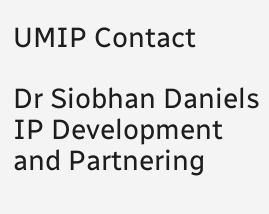UMIP Contact

Dr Siobhan Daniels
IP Development and Partnering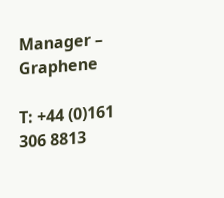Manager – Graphene

T: +44 (0)161 306 8813